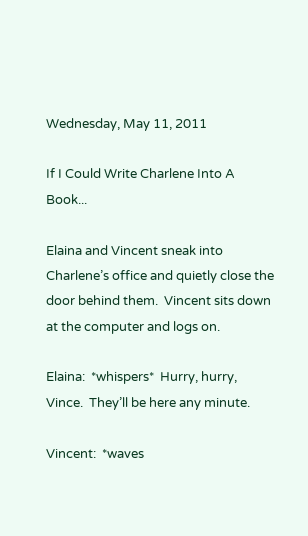Wednesday, May 11, 2011

If I Could Write Charlene Into A Book...

Elaina and Vincent sneak into Charlene’s office and quietly close the door behind them.  Vincent sits down at the computer and logs on.

Elaina:  *whispers*  Hurry, hurry, Vince.  They’ll be here any minute.

Vincent:  *waves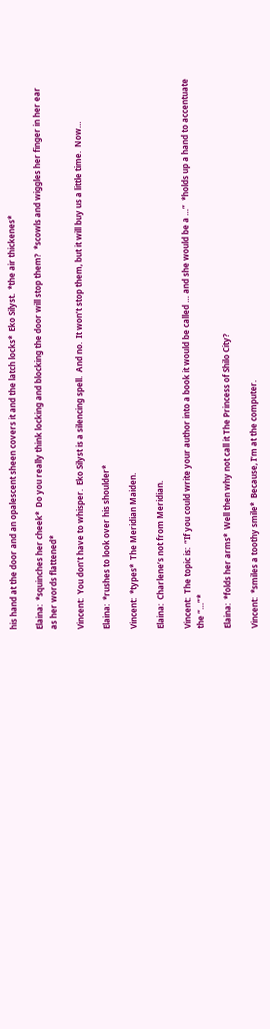his hand at the door and an opalescent sheen covers it and the latch locks*  Eko Silyst.  *the air thickenes*

Elaina:  *squinches her cheek*  Do you really think locking and blocking the door will stop them?  *scowls and wiggles her finger in her ear as her words flattened*

Vincent:  You don’t have to whisper.  Eko Silyst is a silencing spell.  And no.  It won’t stop them, but it will buy us a little time.  Now…

Elaina:  *rushes to look over his shoulder*

Vincent:  *types*  The Meridian Maiden.

Elaina:  Charlene’s not from Meridian.

Vincent:  The topic is:  “If you could write your author into a book it would be called … and she would be a …”  *holds up a hand to accentuate the “…”*

Elaina:  *folds her arms*  Well then why not call it The Princess of Shilo City?

Vincent:  *smiles a toothy smile*  Because, I’m at the computer.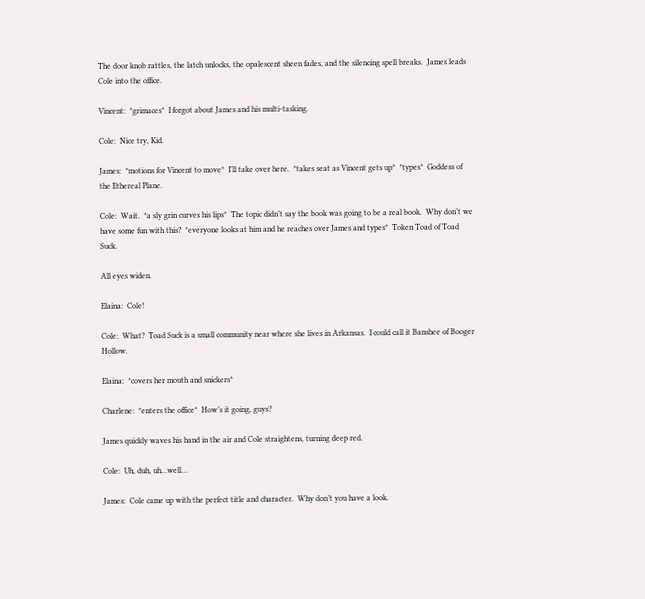The door knob rattles, the latch unlocks, the opalescent sheen fades, and the silencing spell breaks.  James leads Cole into the office.

Vincent:  *grimaces*  I forgot about James and his multi-tasking.

Cole:  Nice try, Kid.

James:  *motions for Vincent to move*  I’ll take over here.  *takes seat as Vincent gets up*  *types*  Goddess of the Ethereal Plane.

Cole:  Wait.  *a sly grin curves his lips*  The topic didn’t say the book was going to be a real book.  Why don’t we have some fun with this?  *everyone looks at him and he reaches over James and types*  Token Toad of Toad Suck.

All eyes widen.

Elaina:  Cole!

Cole:  What?  Toad Suck is a small community near where she lives in Arkansas.  I could call it Banshee of Booger Hollow.

Elaina:  *covers her mouth and snickers*

Charlene:  *enters the office*  How’s it going, guys?

James quickly waves his hand in the air and Cole straightens, turning deep red.

Cole:  Uh, duh, uh…well…

James:  Cole came up with the perfect title and character.  Why don’t you have a look.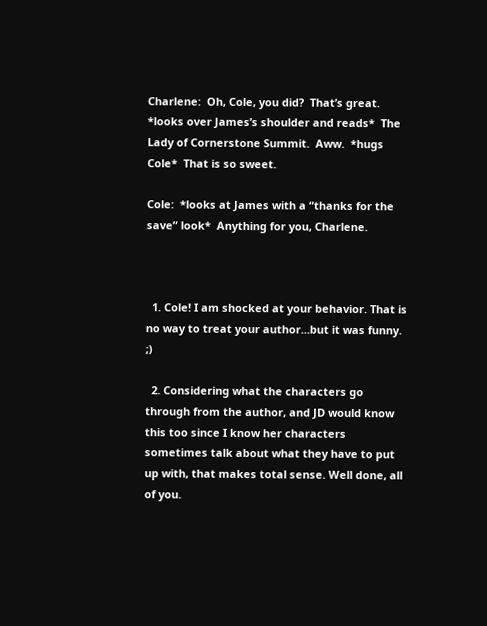Charlene:  Oh, Cole, you did?  That’s great.  *looks over James’s shoulder and reads*  The Lady of Cornerstone Summit.  Aww.  *hugs Cole*  That is so sweet.

Cole:  *looks at James with a “thanks for the save” look*  Anything for you, Charlene.



  1. Cole! I am shocked at your behavior. That is no way to treat your author...but it was funny. ;)

  2. Considering what the characters go through from the author, and JD would know this too since I know her characters sometimes talk about what they have to put up with, that makes total sense. Well done, all of you.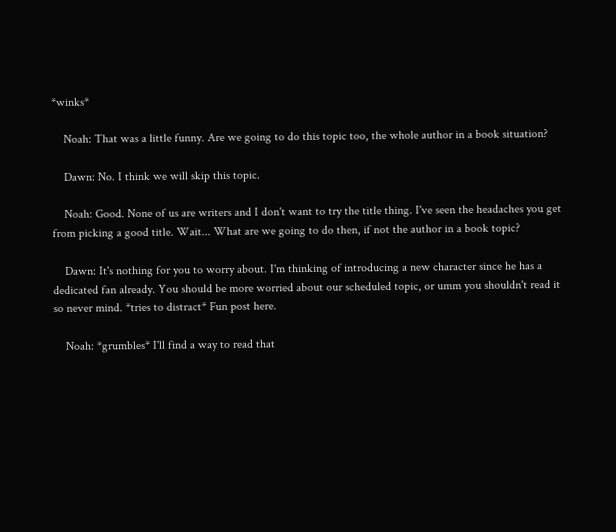*winks*

    Noah: That was a little funny. Are we going to do this topic too, the whole author in a book situation?

    Dawn: No. I think we will skip this topic.

    Noah: Good. None of us are writers and I don't want to try the title thing. I've seen the headaches you get from picking a good title. Wait... What are we going to do then, if not the author in a book topic?

    Dawn: It's nothing for you to worry about. I'm thinking of introducing a new character since he has a dedicated fan already. You should be more worried about our scheduled topic, or umm you shouldn't read it so never mind. *tries to distract* Fun post here.

    Noah: *grumbles* I'll find a way to read that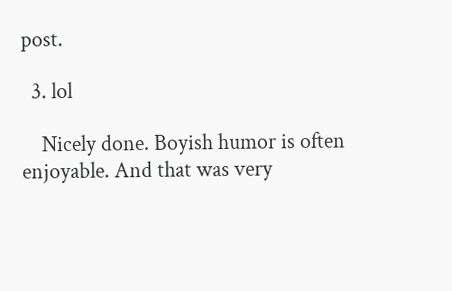post.

  3. lol

    Nicely done. Boyish humor is often enjoyable. And that was very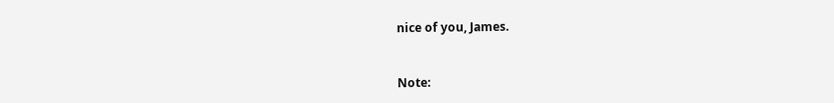nice of you, James.


Note: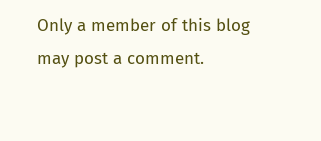Only a member of this blog may post a comment.